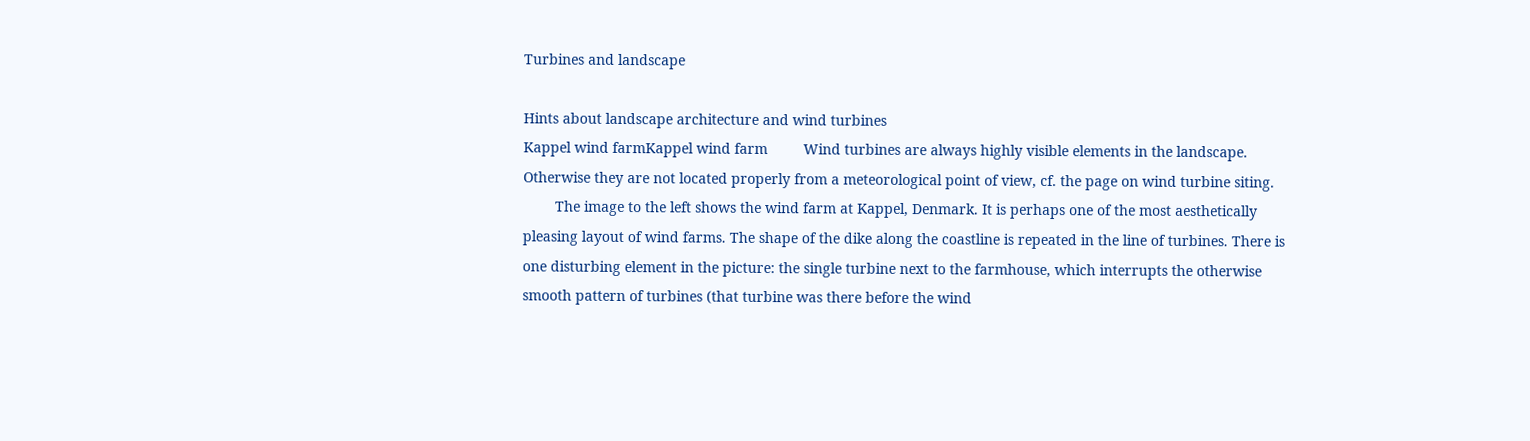Turbines and landscape

Hints about landscape architecture and wind turbines
Kappel wind farmKappel wind farm         Wind turbines are always highly visible elements in the landscape. Otherwise they are not located properly from a meteorological point of view, cf. the page on wind turbine siting.
        The image to the left shows the wind farm at Kappel, Denmark. It is perhaps one of the most aesthetically pleasing layout of wind farms. The shape of the dike along the coastline is repeated in the line of turbines. There is one disturbing element in the picture: the single turbine next to the farmhouse, which interrupts the otherwise smooth pattern of turbines (that turbine was there before the wind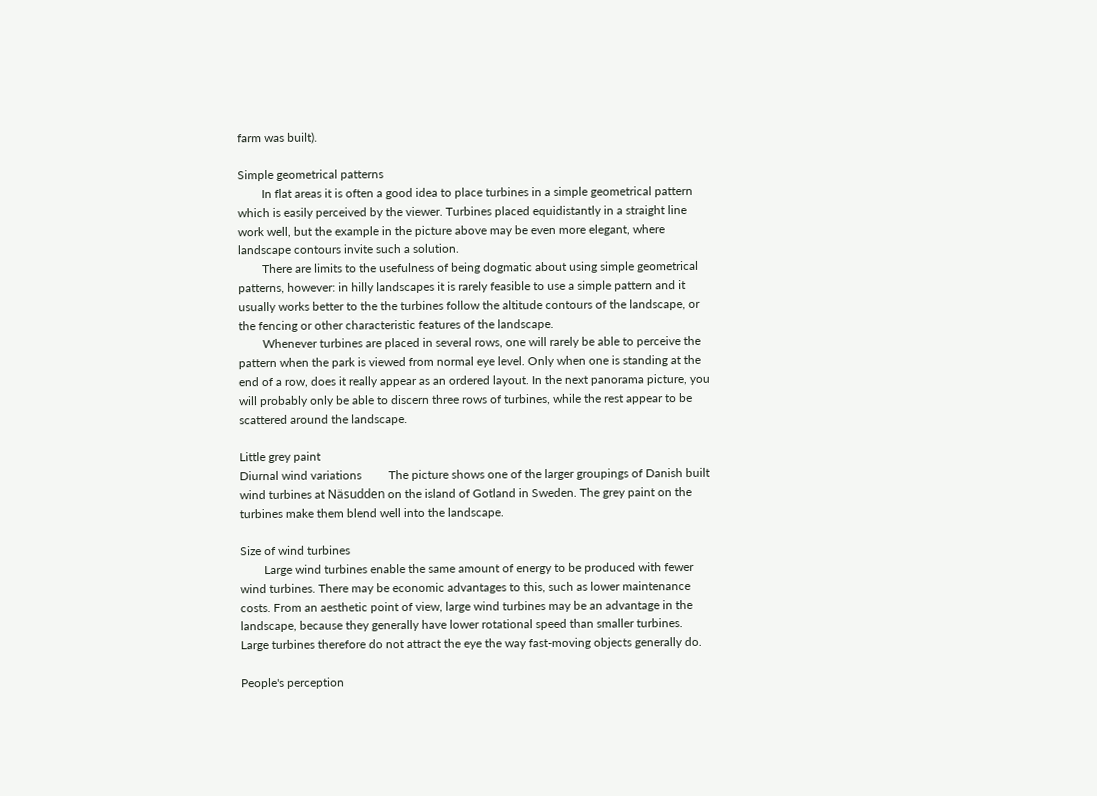farm was built).

Simple geometrical patterns
        In flat areas it is often a good idea to place turbines in a simple geometrical pattern which is easily perceived by the viewer. Turbines placed equidistantly in a straight line work well, but the example in the picture above may be even more elegant, where landscape contours invite such a solution.
        There are limits to the usefulness of being dogmatic about using simple geometrical patterns, however: in hilly landscapes it is rarely feasible to use a simple pattern and it usually works better to the the turbines follow the altitude contours of the landscape, or the fencing or other characteristic features of the landscape.
        Whenever turbines are placed in several rows, one will rarely be able to perceive the pattern when the park is viewed from normal eye level. Only when one is standing at the end of a row, does it really appear as an ordered layout. In the next panorama picture, you will probably only be able to discern three rows of turbines, while the rest appear to be scattered around the landscape.

Little grey paint
Diurnal wind variations         The picture shows one of the larger groupings of Danish built wind turbines at Näsudden on the island of Gotland in Sweden. The grey paint on the turbines make them blend well into the landscape.

Size of wind turbines
        Large wind turbines enable the same amount of energy to be produced with fewer wind turbines. There may be economic advantages to this, such as lower maintenance costs. From an aesthetic point of view, large wind turbines may be an advantage in the landscape, because they generally have lower rotational speed than smaller turbines. Large turbines therefore do not attract the eye the way fast-moving objects generally do.

People's perception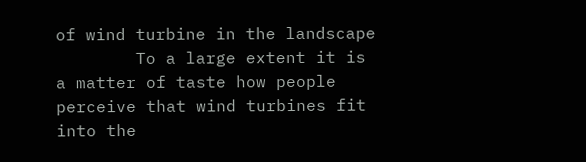of wind turbine in the landscape
        To a large extent it is a matter of taste how people perceive that wind turbines fit into the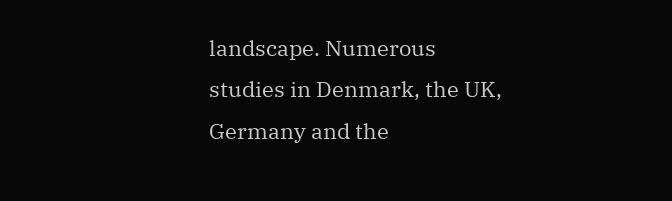landscape. Numerous studies in Denmark, the UK, Germany and the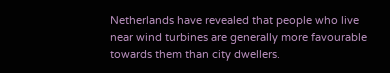Netherlands have revealed that people who live near wind turbines are generally more favourable towards them than city dwellers.